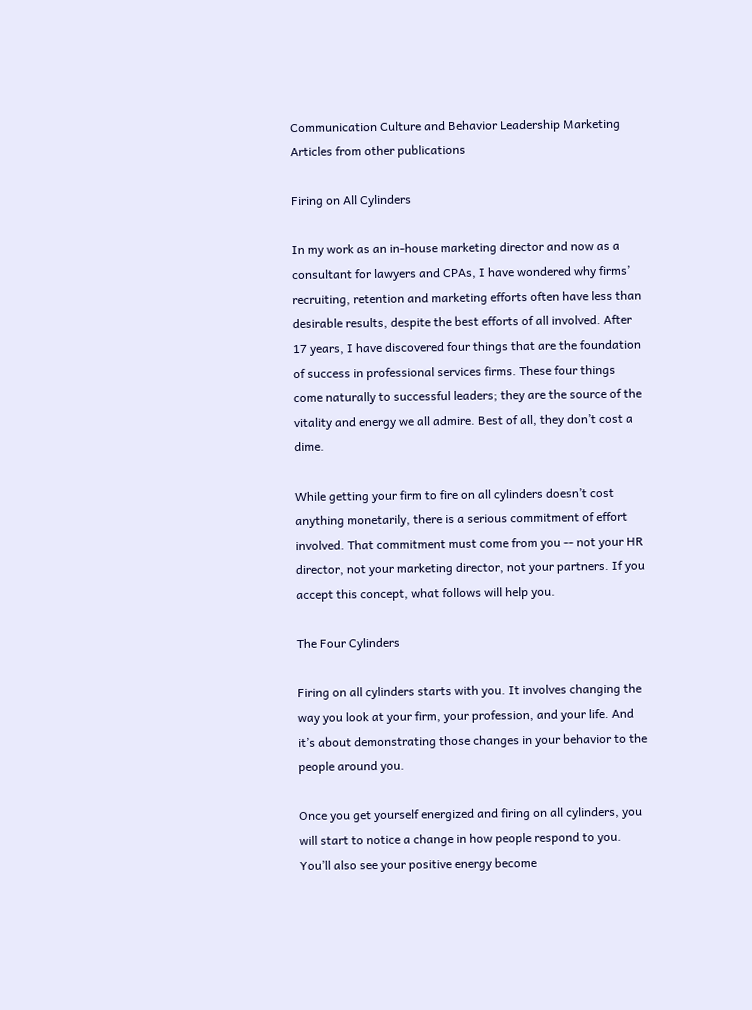Communication Culture and Behavior Leadership Marketing Articles from other publications

Firing on All Cylinders

In my work as an in-house marketing director and now as a consultant for lawyers and CPAs, I have wondered why firms’ recruiting, retention and marketing efforts often have less than desirable results, despite the best efforts of all involved. After 17 years, I have discovered four things that are the foundation of success in professional services firms. These four things come naturally to successful leaders; they are the source of the vitality and energy we all admire. Best of all, they don’t cost a dime.

While getting your firm to fire on all cylinders doesn’t cost anything monetarily, there is a serious commitment of effort involved. That commitment must come from you -- not your HR director, not your marketing director, not your partners. If you accept this concept, what follows will help you.

The Four Cylinders

Firing on all cylinders starts with you. It involves changing the way you look at your firm, your profession, and your life. And it’s about demonstrating those changes in your behavior to the people around you.

Once you get yourself energized and firing on all cylinders, you will start to notice a change in how people respond to you. You’ll also see your positive energy become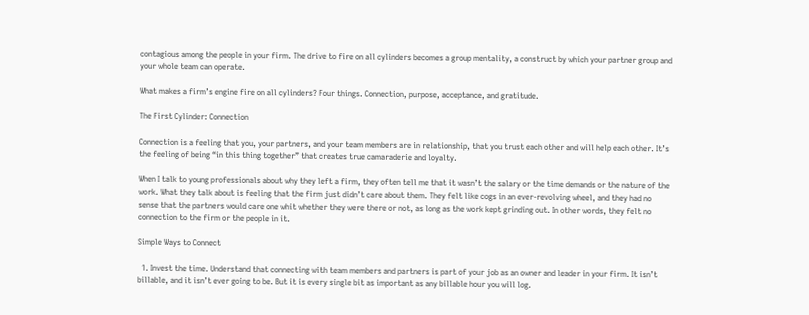contagious among the people in your firm. The drive to fire on all cylinders becomes a group mentality, a construct by which your partner group and your whole team can operate.

What makes a firm’s engine fire on all cylinders? Four things. Connection, purpose, acceptance, and gratitude.

The First Cylinder: Connection

Connection is a feeling that you, your partners, and your team members are in relationship, that you trust each other and will help each other. It’s the feeling of being “in this thing together” that creates true camaraderie and loyalty.

When I talk to young professionals about why they left a firm, they often tell me that it wasn’t the salary or the time demands or the nature of the work. What they talk about is feeling that the firm just didn’t care about them. They felt like cogs in an ever-revolving wheel, and they had no sense that the partners would care one whit whether they were there or not, as long as the work kept grinding out. In other words, they felt no connection to the firm or the people in it.

Simple Ways to Connect

  1. Invest the time. Understand that connecting with team members and partners is part of your job as an owner and leader in your firm. It isn’t billable, and it isn’t ever going to be. But it is every single bit as important as any billable hour you will log.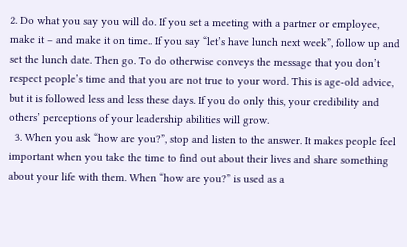2. Do what you say you will do. If you set a meeting with a partner or employee, make it – and make it on time.. If you say “let’s have lunch next week”, follow up and set the lunch date. Then go. To do otherwise conveys the message that you don’t respect people’s time and that you are not true to your word. This is age-old advice, but it is followed less and less these days. If you do only this, your credibility and others’ perceptions of your leadership abilities will grow.
  3. When you ask “how are you?”, stop and listen to the answer. It makes people feel important when you take the time to find out about their lives and share something about your life with them. When “how are you?” is used as a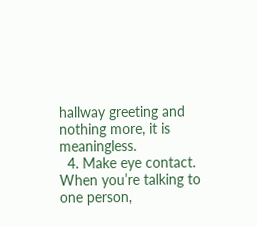hallway greeting and nothing more, it is meaningless.
  4. Make eye contact. When you’re talking to one person,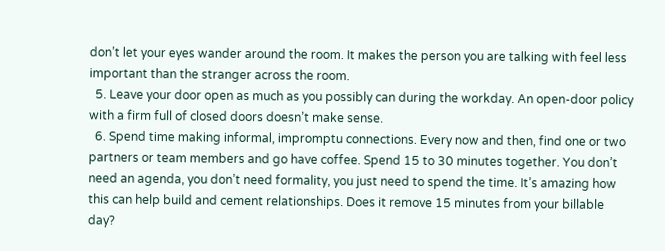don’t let your eyes wander around the room. It makes the person you are talking with feel less important than the stranger across the room.
  5. Leave your door open as much as you possibly can during the workday. An open-door policy with a firm full of closed doors doesn’t make sense.
  6. Spend time making informal, impromptu connections. Every now and then, find one or two partners or team members and go have coffee. Spend 15 to 30 minutes together. You don’t need an agenda, you don’t need formality, you just need to spend the time. It’s amazing how this can help build and cement relationships. Does it remove 15 minutes from your billable day?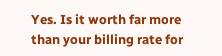Yes. Is it worth far more than your billing rate for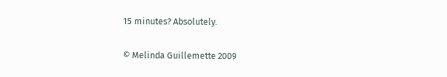15 minutes? Absolutely.

© Melinda Guillemette 2009